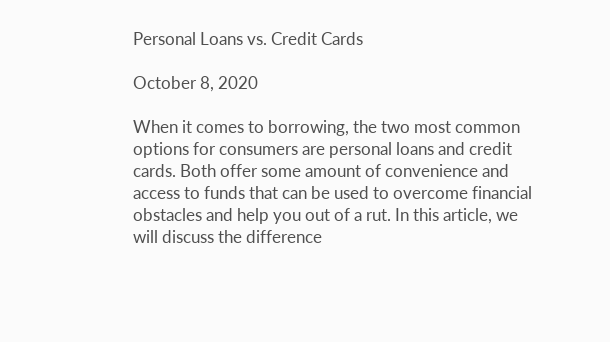Personal Loans vs. Credit Cards

October 8, 2020

When it comes to borrowing, the two most common options for consumers are personal loans and credit cards. Both offer some amount of convenience and access to funds that can be used to overcome financial obstacles and help you out of a rut. In this article, we will discuss the difference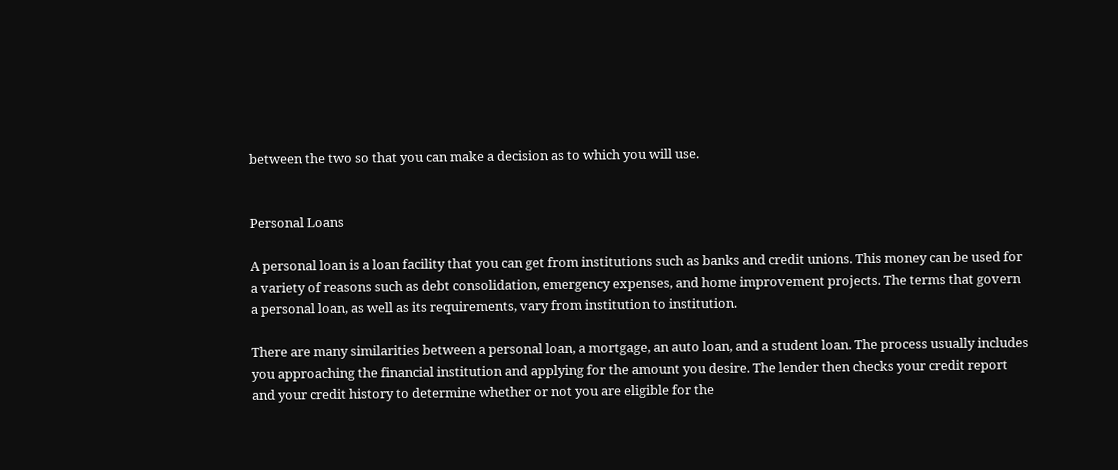between the two so that you can make a decision as to which you will use.


Personal Loans

A personal loan is a loan facility that you can get from institutions such as banks and credit unions. This money can be used for a variety of reasons such as debt consolidation, emergency expenses, and home improvement projects. The terms that govern a personal loan, as well as its requirements, vary from institution to institution.

There are many similarities between a personal loan, a mortgage, an auto loan, and a student loan. The process usually includes you approaching the financial institution and applying for the amount you desire. The lender then checks your credit report and your credit history to determine whether or not you are eligible for the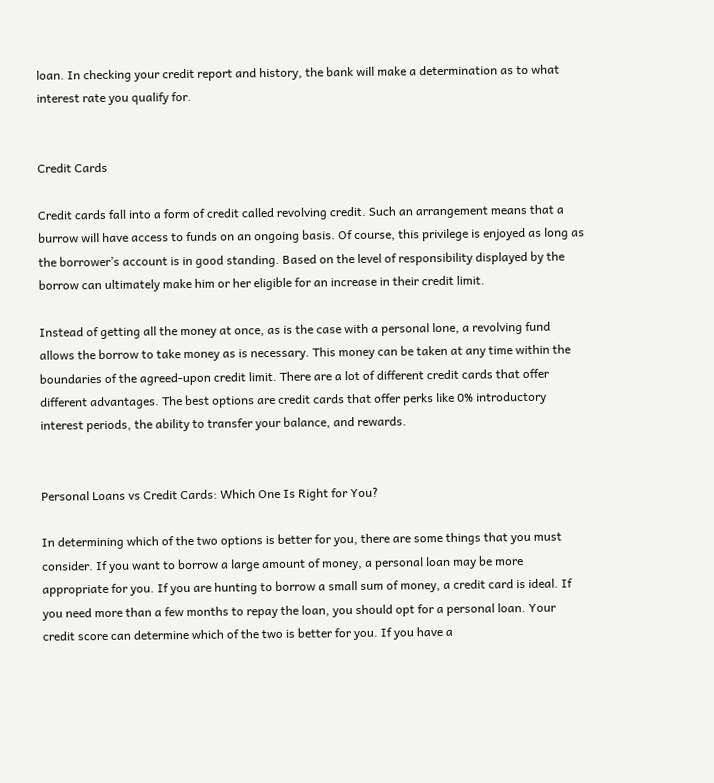loan. In checking your credit report and history, the bank will make a determination as to what interest rate you qualify for.


Credit Cards

Credit cards fall into a form of credit called revolving credit. Such an arrangement means that a burrow will have access to funds on an ongoing basis. Of course, this privilege is enjoyed as long as the borrower’s account is in good standing. Based on the level of responsibility displayed by the borrow can ultimately make him or her eligible for an increase in their credit limit.

Instead of getting all the money at once, as is the case with a personal lone, a revolving fund allows the borrow to take money as is necessary. This money can be taken at any time within the boundaries of the agreed-upon credit limit. There are a lot of different credit cards that offer different advantages. The best options are credit cards that offer perks like 0% introductory interest periods, the ability to transfer your balance, and rewards.


Personal Loans vs Credit Cards: Which One Is Right for You?

In determining which of the two options is better for you, there are some things that you must consider. If you want to borrow a large amount of money, a personal loan may be more appropriate for you. If you are hunting to borrow a small sum of money, a credit card is ideal. If you need more than a few months to repay the loan, you should opt for a personal loan. Your credit score can determine which of the two is better for you. If you have a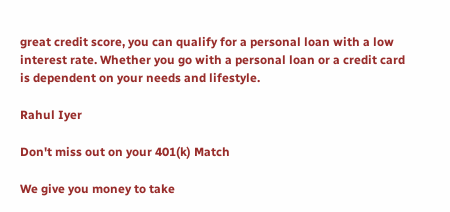great credit score, you can qualify for a personal loan with a low interest rate. Whether you go with a personal loan or a credit card is dependent on your needs and lifestyle.

Rahul Iyer

Don't miss out on your 401(k) Match

We give you money to take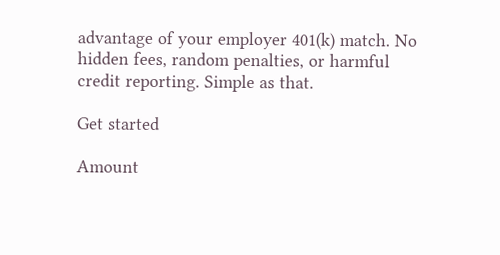advantage of your employer 401(k) match. No hidden fees, random penalties, or harmful credit reporting. Simple as that.

Get started

Amount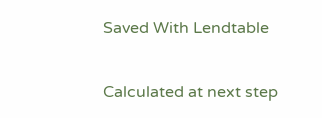Saved With Lendtable

Calculated at next step